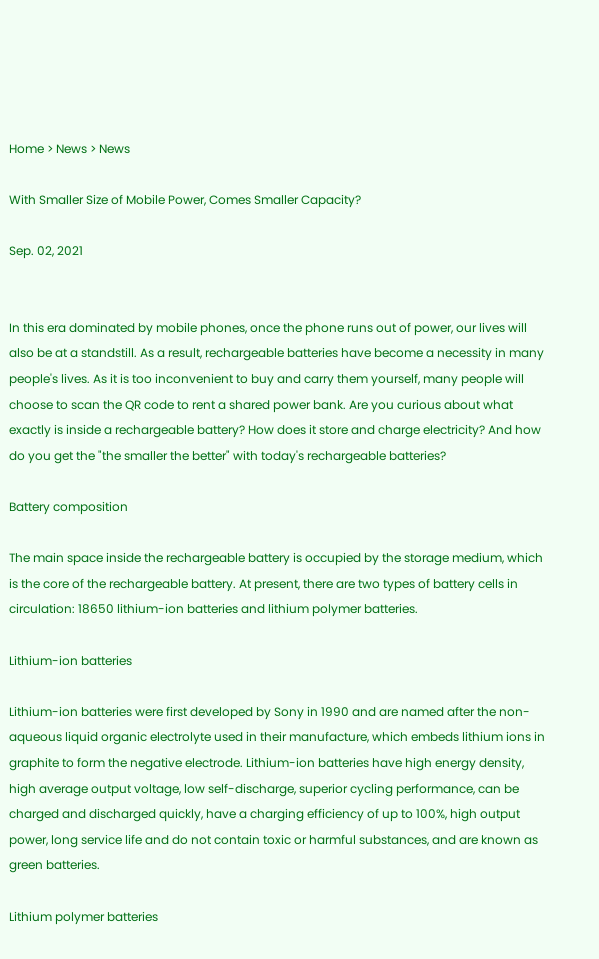Home > News > News

With Smaller Size of Mobile Power, Comes Smaller Capacity?

Sep. 02, 2021


In this era dominated by mobile phones, once the phone runs out of power, our lives will also be at a standstill. As a result, rechargeable batteries have become a necessity in many people's lives. As it is too inconvenient to buy and carry them yourself, many people will choose to scan the QR code to rent a shared power bank. Are you curious about what exactly is inside a rechargeable battery? How does it store and charge electricity? And how do you get the "the smaller the better" with today's rechargeable batteries?

Battery composition

The main space inside the rechargeable battery is occupied by the storage medium, which is the core of the rechargeable battery. At present, there are two types of battery cells in circulation: 18650 lithium-ion batteries and lithium polymer batteries.

Lithium-ion batteries

Lithium-ion batteries were first developed by Sony in 1990 and are named after the non-aqueous liquid organic electrolyte used in their manufacture, which embeds lithium ions in graphite to form the negative electrode. Lithium-ion batteries have high energy density, high average output voltage, low self-discharge, superior cycling performance, can be charged and discharged quickly, have a charging efficiency of up to 100%, high output power, long service life and do not contain toxic or harmful substances, and are known as green batteries.

Lithium polymer batteries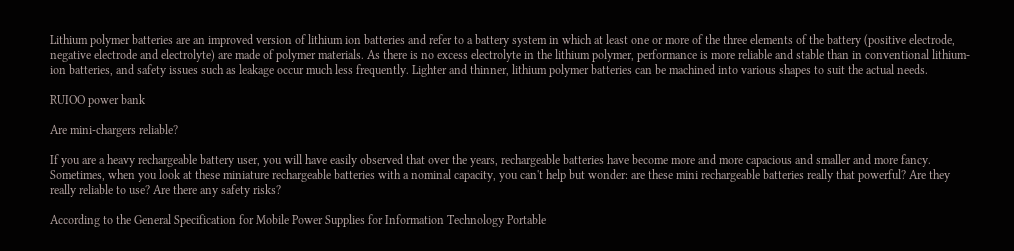Lithium polymer batteries are an improved version of lithium ion batteries and refer to a battery system in which at least one or more of the three elements of the battery (positive electrode, negative electrode and electrolyte) are made of polymer materials. As there is no excess electrolyte in the lithium polymer, performance is more reliable and stable than in conventional lithium-ion batteries, and safety issues such as leakage occur much less frequently. Lighter and thinner, lithium polymer batteries can be machined into various shapes to suit the actual needs.

RUIOO power bank

Are mini-chargers reliable?

If you are a heavy rechargeable battery user, you will have easily observed that over the years, rechargeable batteries have become more and more capacious and smaller and more fancy. Sometimes, when you look at these miniature rechargeable batteries with a nominal capacity, you can't help but wonder: are these mini rechargeable batteries really that powerful? Are they really reliable to use? Are there any safety risks?

According to the General Specification for Mobile Power Supplies for Information Technology Portable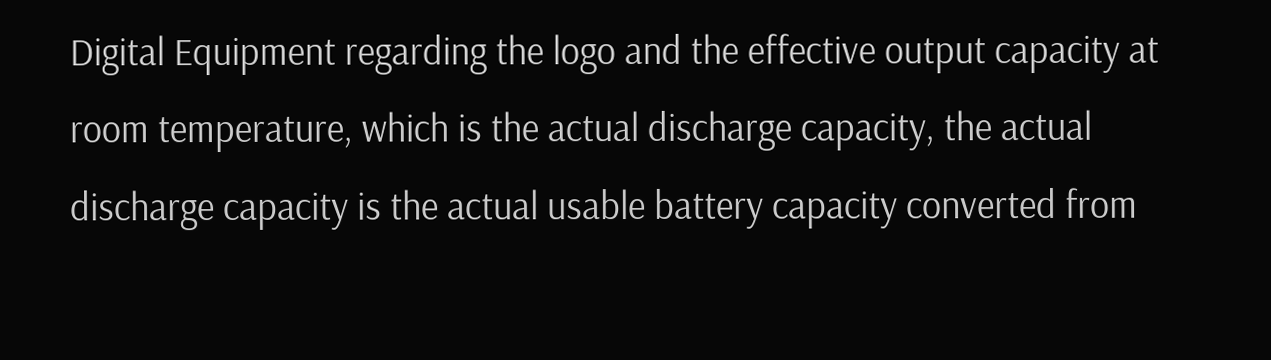Digital Equipment regarding the logo and the effective output capacity at room temperature, which is the actual discharge capacity, the actual discharge capacity is the actual usable battery capacity converted from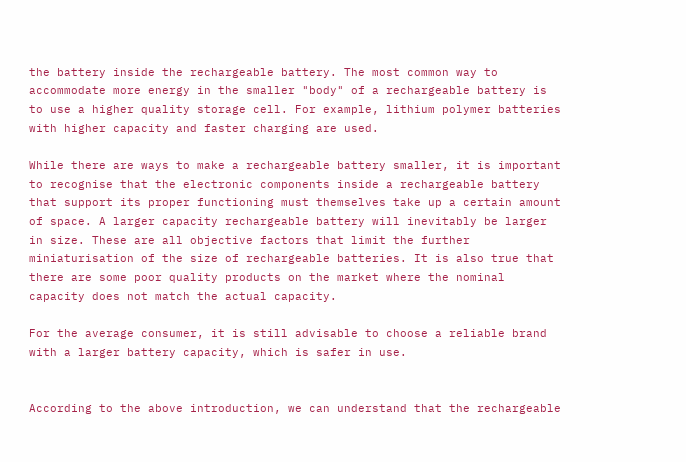the battery inside the rechargeable battery. The most common way to accommodate more energy in the smaller "body" of a rechargeable battery is to use a higher quality storage cell. For example, lithium polymer batteries with higher capacity and faster charging are used.

While there are ways to make a rechargeable battery smaller, it is important to recognise that the electronic components inside a rechargeable battery that support its proper functioning must themselves take up a certain amount of space. A larger capacity rechargeable battery will inevitably be larger in size. These are all objective factors that limit the further miniaturisation of the size of rechargeable batteries. It is also true that there are some poor quality products on the market where the nominal capacity does not match the actual capacity.

For the average consumer, it is still advisable to choose a reliable brand with a larger battery capacity, which is safer in use.


According to the above introduction, we can understand that the rechargeable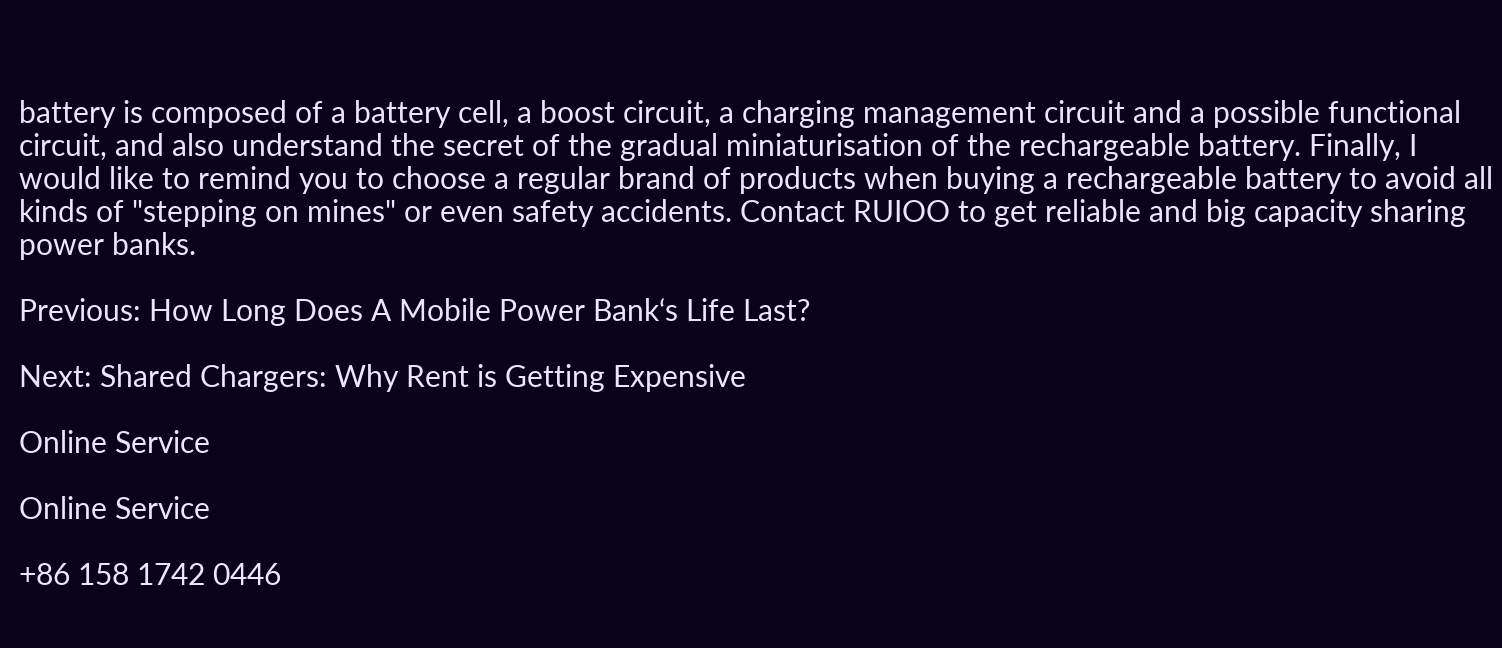battery is composed of a battery cell, a boost circuit, a charging management circuit and a possible functional circuit, and also understand the secret of the gradual miniaturisation of the rechargeable battery. Finally, I would like to remind you to choose a regular brand of products when buying a rechargeable battery to avoid all kinds of "stepping on mines" or even safety accidents. Contact RUIOO to get reliable and big capacity sharing power banks.

Previous: How Long Does A Mobile Power Bank‘s Life Last?

Next: Shared Chargers: Why Rent is Getting Expensive

Online Service

Online Service

+86 158 1742 0446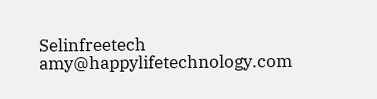Selinfreetech amy@happylifetechnology.com